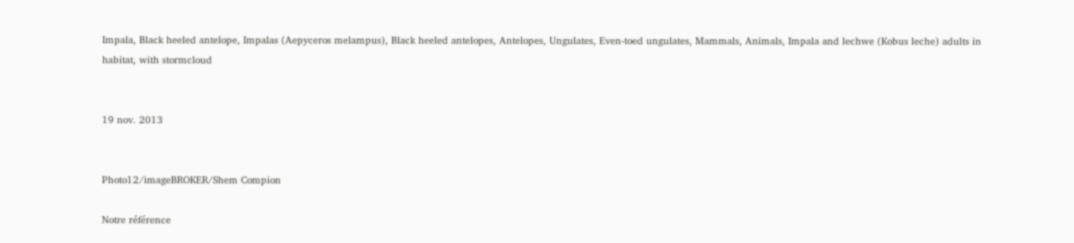Impala, Black heeled antelope, Impalas (Aepyceros melampus), Black heeled antelopes, Antelopes, Ungulates, Even-toed ungulates, Mammals, Animals, Impala and lechwe (Kobus leche) adults in habitat, with stormcloud


19 nov. 2013


Photo12/imageBROKER/Shem Compion

Notre référence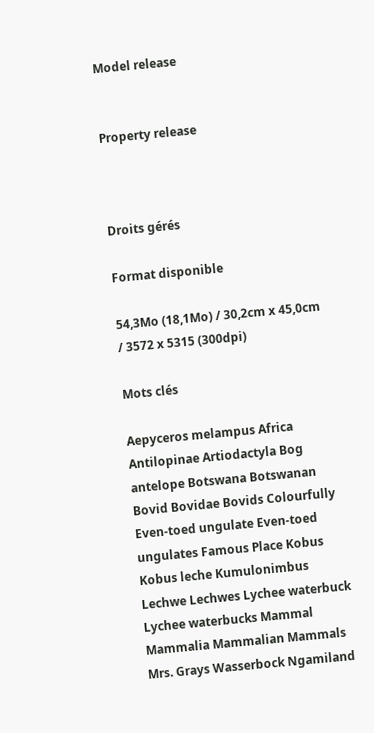Model release


Property release



Droits gérés

Format disponible

54,3Mo (18,1Mo) / 30,2cm x 45,0cm / 3572 x 5315 (300dpi)

Mots clés

Aepyceros melampus Africa Antilopinae Artiodactyla Bog antelope Botswana Botswanan Bovid Bovidae Bovids Colourfully Even-toed ungulate Even-toed ungulates Famous Place Kobus Kobus leche Kumulonimbus Lechwe Lechwes Lychee waterbuck Lychee waterbucks Mammal Mammalia Mammalian Mammals Mrs. Grays Wasserbock Ngamiland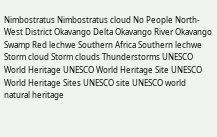Nimbostratus Nimbostratus cloud No People North-West District Okavango Delta Okavango River Okavango Swamp Red lechwe Southern Africa Southern lechwe Storm cloud Storm clouds Thunderstorms UNESCO World Heritage UNESCO World Heritage Site UNESCO World Heritage Sites UNESCO site UNESCO world natural heritage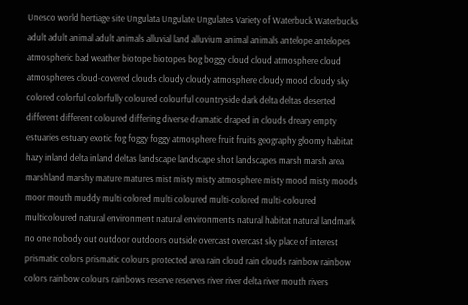Unesco world hertiage site Ungulata Ungulate Ungulates Variety of Waterbuck Waterbucks adult adult animal adult animals alluvial land alluvium animal animals antelope antelopes atmospheric bad weather biotope biotopes bog boggy cloud cloud atmosphere cloud atmospheres cloud-covered clouds cloudy cloudy atmosphere cloudy mood cloudy sky colored colorful colorfully coloured colourful countryside dark delta deltas deserted different different coloured differing diverse dramatic draped in clouds dreary empty estuaries estuary exotic fog foggy foggy atmosphere fruit fruits geography gloomy habitat hazy inland delta inland deltas landscape landscape shot landscapes marsh marsh area marshland marshy mature matures mist misty misty atmosphere misty mood misty moods moor mouth muddy multi colored multi coloured multi-colored multi-coloured multicoloured natural environment natural environments natural habitat natural landmark no one nobody out outdoor outdoors outside overcast overcast sky place of interest prismatic colors prismatic colours protected area rain cloud rain clouds rainbow rainbow colors rainbow colours rainbows reserve reserves river river delta river mouth rivers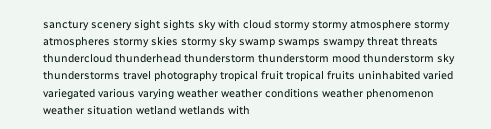sanctury scenery sight sights sky with cloud stormy stormy atmosphere stormy atmospheres stormy skies stormy sky swamp swamps swampy threat threats thundercloud thunderhead thunderstorm thunderstorm mood thunderstorm sky thunderstorms travel photography tropical fruit tropical fruits uninhabited varied variegated various varying weather weather conditions weather phenomenon weather situation wetland wetlands with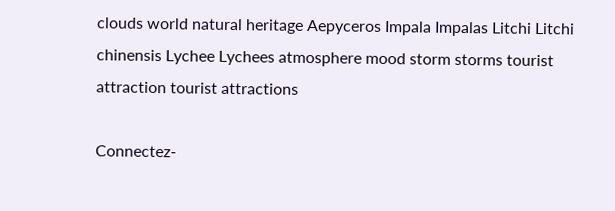clouds world natural heritage Aepyceros Impala Impalas Litchi Litchi chinensis Lychee Lychees atmosphere mood storm storms tourist attraction tourist attractions

Connectez-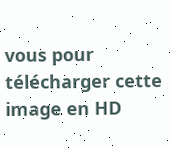vous pour télécharger cette image en HD